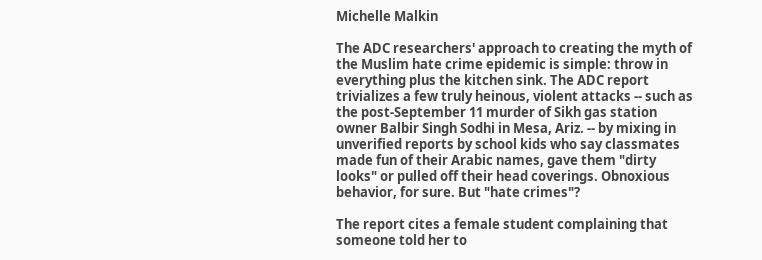Michelle Malkin

The ADC researchers' approach to creating the myth of the Muslim hate crime epidemic is simple: throw in everything plus the kitchen sink. The ADC report trivializes a few truly heinous, violent attacks -- such as the post-September 11 murder of Sikh gas station owner Balbir Singh Sodhi in Mesa, Ariz. -- by mixing in unverified reports by school kids who say classmates made fun of their Arabic names, gave them "dirty looks" or pulled off their head coverings. Obnoxious behavior, for sure. But "hate crimes"?

The report cites a female student complaining that someone told her to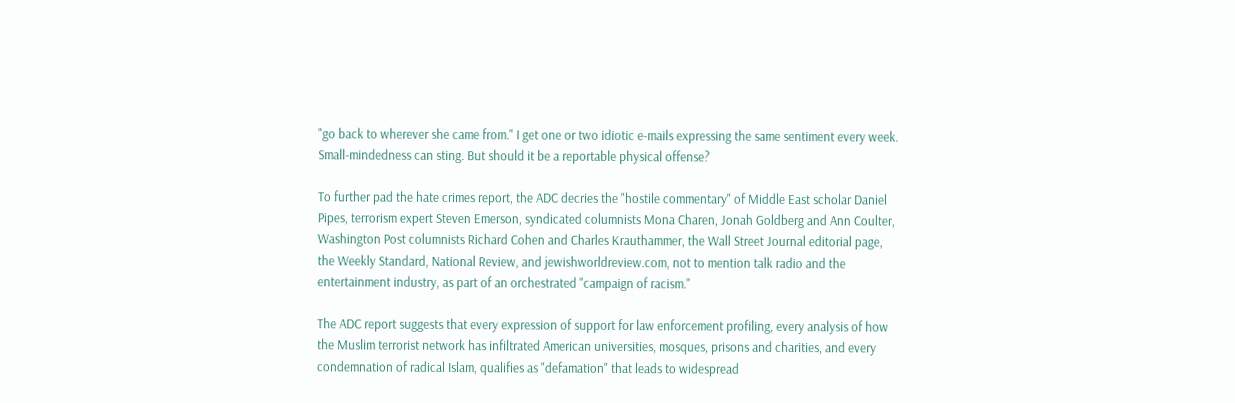"go back to wherever she came from." I get one or two idiotic e-mails expressing the same sentiment every week. Small-mindedness can sting. But should it be a reportable physical offense?

To further pad the hate crimes report, the ADC decries the "hostile commentary" of Middle East scholar Daniel Pipes, terrorism expert Steven Emerson, syndicated columnists Mona Charen, Jonah Goldberg and Ann Coulter, Washington Post columnists Richard Cohen and Charles Krauthammer, the Wall Street Journal editorial page, the Weekly Standard, National Review, and jewishworldreview.com, not to mention talk radio and the entertainment industry, as part of an orchestrated "campaign of racism."

The ADC report suggests that every expression of support for law enforcement profiling, every analysis of how the Muslim terrorist network has infiltrated American universities, mosques, prisons and charities, and every condemnation of radical Islam, qualifies as "defamation" that leads to widespread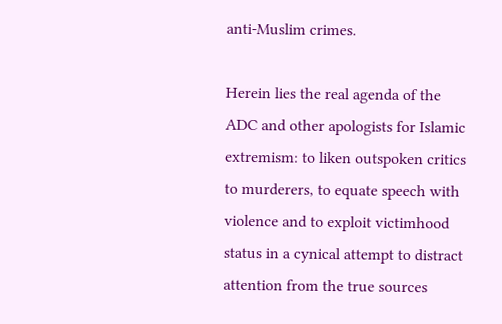anti-Muslim crimes.

Herein lies the real agenda of the ADC and other apologists for Islamic extremism: to liken outspoken critics to murderers, to equate speech with violence and to exploit victimhood status in a cynical attempt to distract attention from the true sources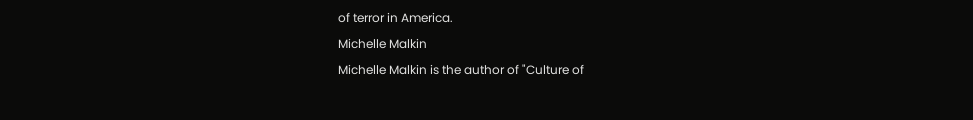of terror in America.

Michelle Malkin

Michelle Malkin is the author of "Culture of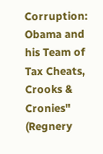Corruption: Obama and his Team of Tax Cheats, Crooks & Cronies" (Regnery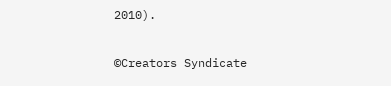2010).

©Creators Syndicate